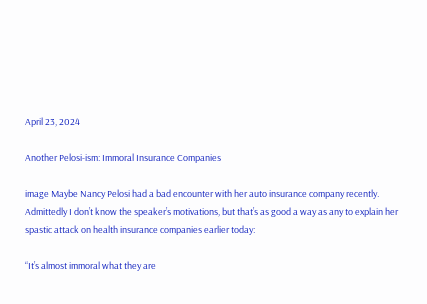April 23, 2024

Another Pelosi-ism: Immoral Insurance Companies

image Maybe Nancy Pelosi had a bad encounter with her auto insurance company recently. Admittedly I don’t know the speaker’s motivations, but that’s as good a way as any to explain her spastic attack on health insurance companies earlier today:

“It’s almost immoral what they are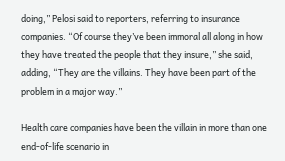doing,” Pelosi said to reporters, referring to insurance companies. “Of course they’ve been immoral all along in how they have treated the people that they insure,” she said, adding, “They are the villains. They have been part of the problem in a major way.”

Health care companies have been the villain in more than one end-of-life scenario in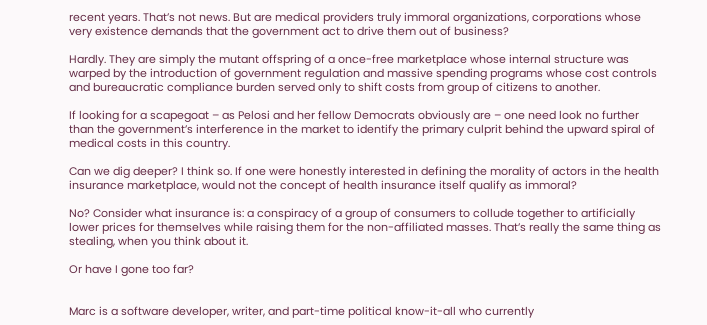recent years. That’s not news. But are medical providers truly immoral organizations, corporations whose very existence demands that the government act to drive them out of business?

Hardly. They are simply the mutant offspring of a once-free marketplace whose internal structure was warped by the introduction of government regulation and massive spending programs whose cost controls and bureaucratic compliance burden served only to shift costs from group of citizens to another.

If looking for a scapegoat – as Pelosi and her fellow Democrats obviously are – one need look no further than the government’s interference in the market to identify the primary culprit behind the upward spiral of medical costs in this country.

Can we dig deeper? I think so. If one were honestly interested in defining the morality of actors in the health insurance marketplace, would not the concept of health insurance itself qualify as immoral?

No? Consider what insurance is: a conspiracy of a group of consumers to collude together to artificially lower prices for themselves while raising them for the non-affiliated masses. That’s really the same thing as stealing, when you think about it.

Or have I gone too far?


Marc is a software developer, writer, and part-time political know-it-all who currently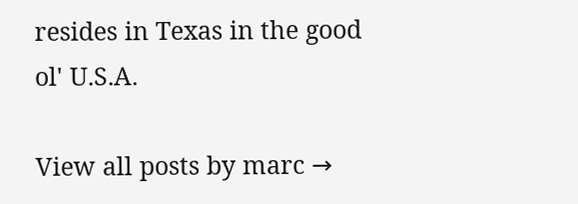resides in Texas in the good ol' U.S.A.

View all posts by marc →